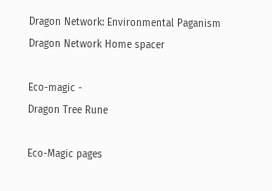Dragon Network: Environmental Paganism
Dragon Network Home spacer

Eco-magic -
Dragon Tree Rune

Eco-Magic pages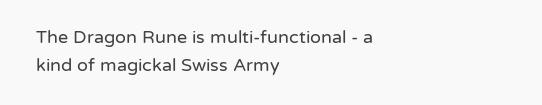The Dragon Rune is multi-functional - a kind of magickal Swiss Army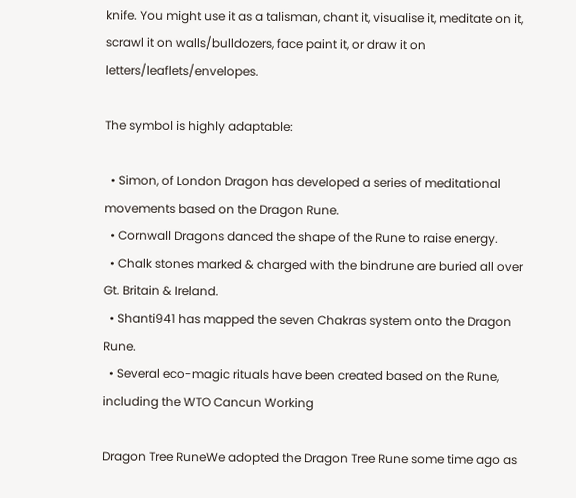knife. You might use it as a talisman, chant it, visualise it, meditate on it, scrawl it on walls/bulldozers, face paint it, or draw it on letters/leaflets/envelopes.

The symbol is highly adaptable:

  • Simon, of London Dragon has developed a series of meditational movements based on the Dragon Rune.
  • Cornwall Dragons danced the shape of the Rune to raise energy.
  • Chalk stones marked & charged with the bindrune are buried all over Gt. Britain & Ireland.
  • Shanti941 has mapped the seven Chakras system onto the Dragon Rune.
  • Several eco-magic rituals have been created based on the Rune, including the WTO Cancun Working

Dragon Tree RuneWe adopted the Dragon Tree Rune some time ago as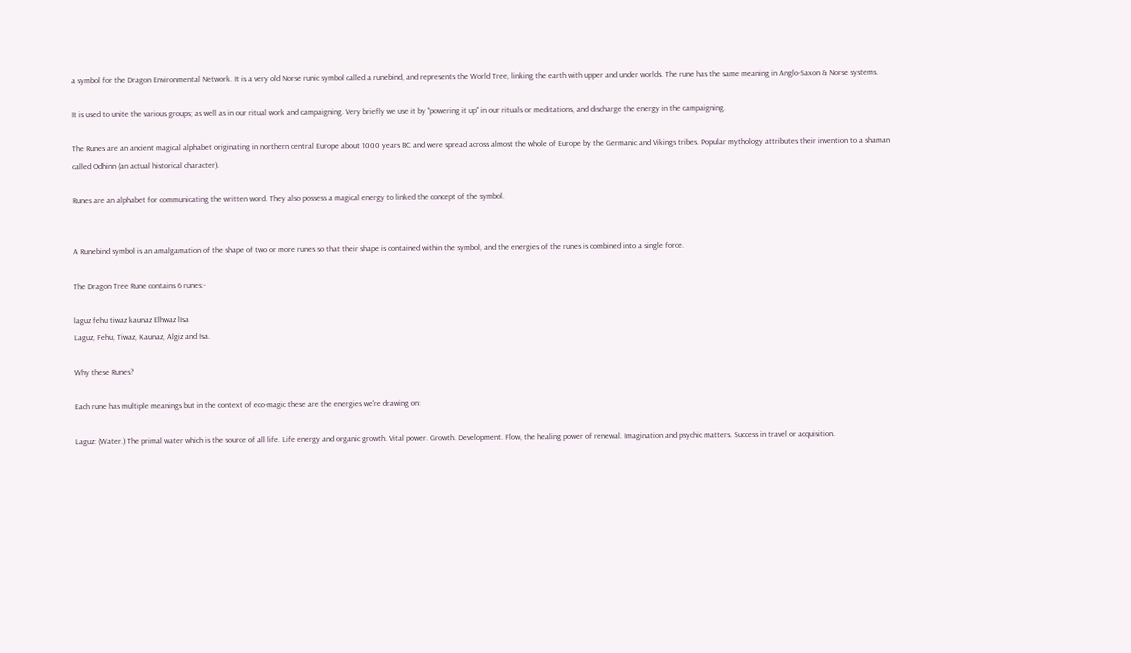a symbol for the Dragon Environmental Network. It is a very old Norse runic symbol called a runebind, and represents the World Tree, linking the earth with upper and under worlds. The rune has the same meaning in Anglo-Saxon & Norse systems.

It is used to unite the various groups; as well as in our ritual work and campaigning. Very briefly we use it by "powering it up" in our rituals or meditations, and discharge the energy in the campaigning.

The Runes are an ancient magical alphabet originating in northern central Europe about 1000 years BC and were spread across almost the whole of Europe by the Germanic and Vikings tribes. Popular mythology attributes their invention to a shaman called Odhinn (an actual historical character).

Runes are an alphabet for communicating the written word. They also possess a magical energy to linked the concept of the symbol.


A Runebind symbol is an amalgamation of the shape of two or more runes so that their shape is contained within the symbol, and the energies of the runes is combined into a single force.

The Dragon Tree Rune contains 6 runes:-

laguz fehu tiwaz kaunaz Elhwaz lIsa
Laguz, Fehu, Tiwaz, Kaunaz, Algiz and Isa.

Why these Runes?

Each rune has multiple meanings but in the context of eco-magic these are the energies we're drawing on:

Laguz: (Water.) The primal water which is the source of all life. Life energy and organic growth. Vital power. Growth. Development. Flow, the healing power of renewal. Imagination and psychic matters. Success in travel or acquisition.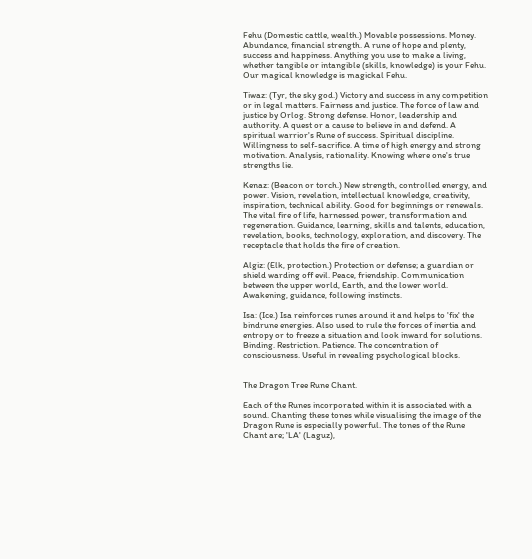Fehu (Domestic cattle, wealth.) Movable possessions. Money. Abundance, financial strength. A rune of hope and plenty, success and happiness. Anything you use to make a living, whether tangible or intangible (skills, knowledge) is your Fehu. Our magical knowledge is magickal Fehu.

Tiwaz: (Tyr, the sky god.) Victory and success in any competition or in legal matters. Fairness and justice. The force of law and justice by Orlog. Strong defense. Honor, leadership and authority. A quest or a cause to believe in and defend. A spiritual warrior's Rune of success. Spiritual discipline. Willingness to self-sacrifice. A time of high energy and strong motivation. Analysis, rationality. Knowing where one's true strengths lie.

Kenaz: (Beacon or torch.) New strength, controlled energy, and power. Vision, revelation, intellectual knowledge, creativity, inspiration, technical ability. Good for beginnings or renewals. The vital fire of life, harnessed power, transformation and regeneration. Guidance, learning, skills and talents, education, revelation, books, technology, exploration, and discovery. The receptacle that holds the fire of creation.

Algiz: (Elk, protection.) Protection or defense; a guardian or shield warding off evil. Peace, friendship. Communication between the upper world, Earth, and the lower world. Awakening, guidance, following instincts.

Isa: (Ice.) Isa reinforces runes around it and helps to 'fix' the bindrune energies. Also used to rule the forces of inertia and entropy or to freeze a situation and look inward for solutions. Binding. Restriction. Patience. The concentration of consciousness. Useful in revealing psychological blocks.


The Dragon Tree Rune Chant.

Each of the Runes incorporated within it is associated with a sound. Chanting these tones while visualising the image of the Dragon Rune is especially powerful. The tones of the Rune Chant are; 'LA' (Laguz),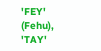'FEY' (Fehu), 'TAY'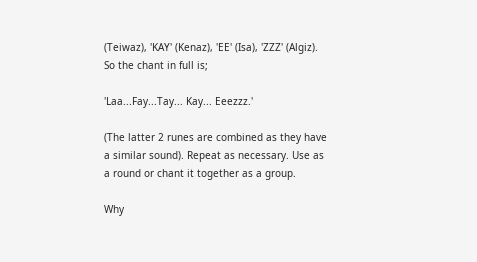(Teiwaz), 'KAY' (Kenaz), 'EE' (Isa), 'ZZZ' (Algiz). So the chant in full is;

'Laa...Fay...Tay... Kay... Eeezzz.'

(The latter 2 runes are combined as they have a similar sound). Repeat as necessary. Use as a round or chant it together as a group.

Why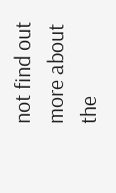not find out more about the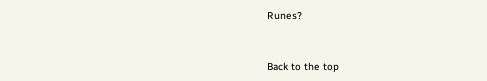Runes?


Back to the top